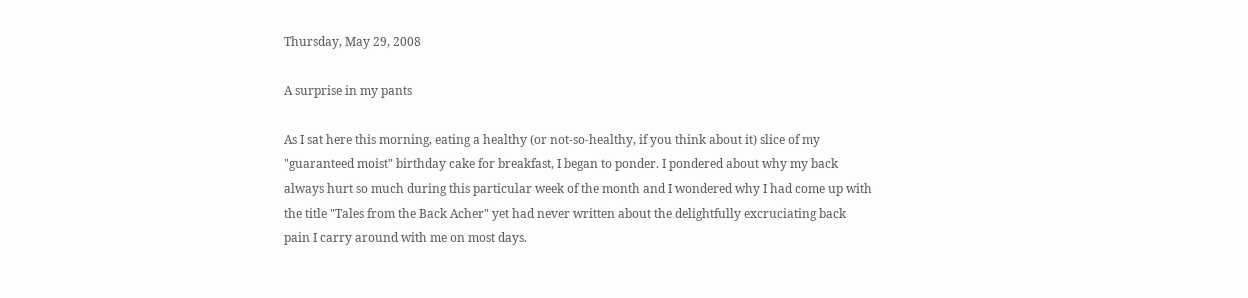Thursday, May 29, 2008

A surprise in my pants

As I sat here this morning, eating a healthy (or not-so-healthy, if you think about it) slice of my "guaranteed moist" birthday cake for breakfast, I began to ponder. I pondered about why my back always hurt so much during this particular week of the month and I wondered why I had come up with the title "Tales from the Back Acher" yet had never written about the delightfully excruciating back pain I carry around with me on most days.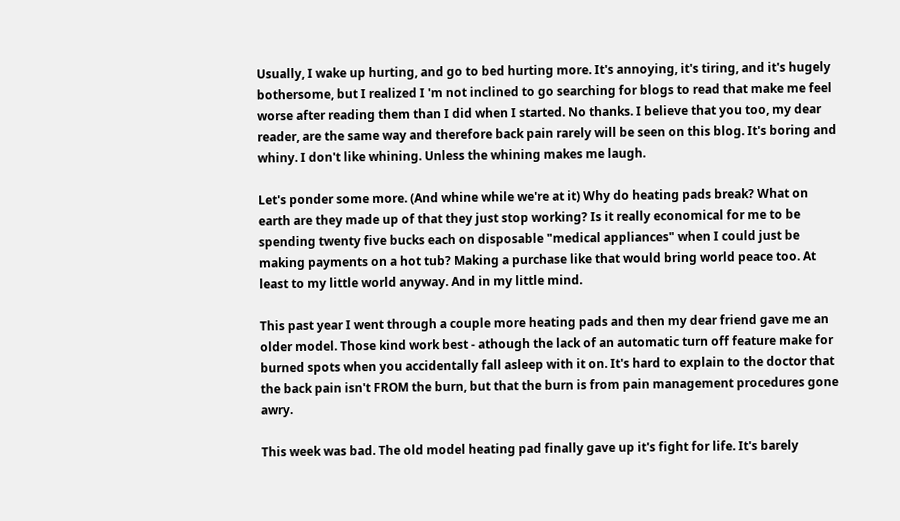Usually, I wake up hurting, and go to bed hurting more. It's annoying, it's tiring, and it's hugely bothersome, but I realized I 'm not inclined to go searching for blogs to read that make me feel worse after reading them than I did when I started. No thanks. I believe that you too, my dear reader, are the same way and therefore back pain rarely will be seen on this blog. It's boring and whiny. I don't like whining. Unless the whining makes me laugh.

Let's ponder some more. (And whine while we're at it) Why do heating pads break? What on earth are they made up of that they just stop working? Is it really economical for me to be spending twenty five bucks each on disposable "medical appliances" when I could just be making payments on a hot tub? Making a purchase like that would bring world peace too. At least to my little world anyway. And in my little mind.

This past year I went through a couple more heating pads and then my dear friend gave me an older model. Those kind work best - athough the lack of an automatic turn off feature make for burned spots when you accidentally fall asleep with it on. It's hard to explain to the doctor that the back pain isn't FROM the burn, but that the burn is from pain management procedures gone awry.

This week was bad. The old model heating pad finally gave up it's fight for life. It's barely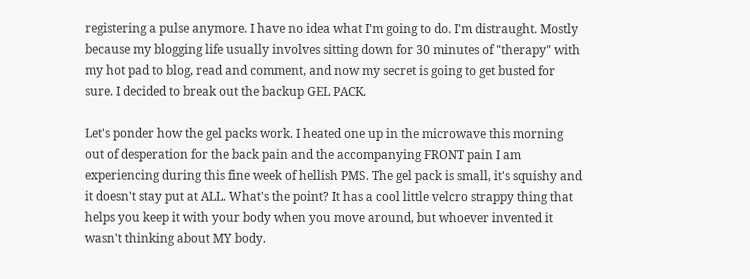registering a pulse anymore. I have no idea what I'm going to do. I'm distraught. Mostly because my blogging life usually involves sitting down for 30 minutes of "therapy" with my hot pad to blog, read and comment, and now my secret is going to get busted for sure. I decided to break out the backup GEL PACK.

Let's ponder how the gel packs work. I heated one up in the microwave this morning out of desperation for the back pain and the accompanying FRONT pain I am experiencing during this fine week of hellish PMS. The gel pack is small, it's squishy and it doesn't stay put at ALL. What's the point? It has a cool little velcro strappy thing that helps you keep it with your body when you move around, but whoever invented it wasn't thinking about MY body.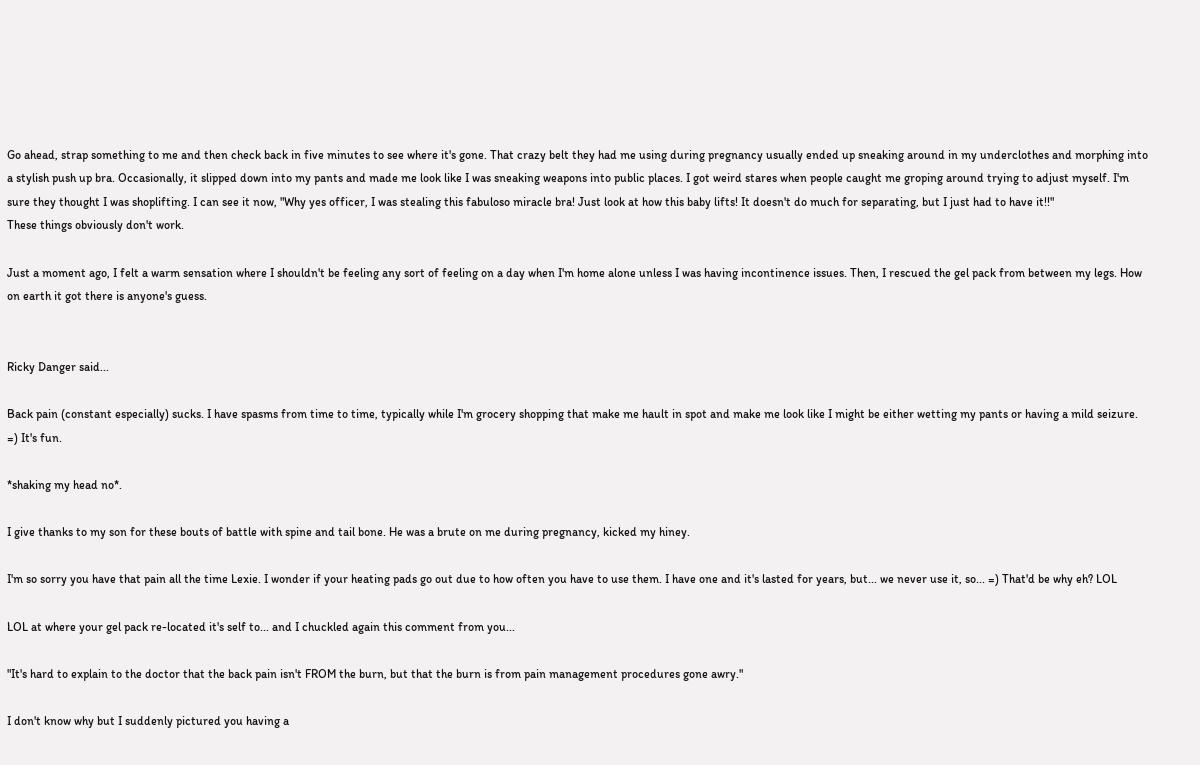Go ahead, strap something to me and then check back in five minutes to see where it's gone. That crazy belt they had me using during pregnancy usually ended up sneaking around in my underclothes and morphing into a stylish push up bra. Occasionally, it slipped down into my pants and made me look like I was sneaking weapons into public places. I got weird stares when people caught me groping around trying to adjust myself. I'm sure they thought I was shoplifting. I can see it now, "Why yes officer, I was stealing this fabuloso miracle bra! Just look at how this baby lifts! It doesn't do much for separating, but I just had to have it!!"
These things obviously don't work.

Just a moment ago, I felt a warm sensation where I shouldn't be feeling any sort of feeling on a day when I'm home alone unless I was having incontinence issues. Then, I rescued the gel pack from between my legs. How on earth it got there is anyone's guess.


Ricky Danger said...

Back pain (constant especially) sucks. I have spasms from time to time, typically while I'm grocery shopping that make me hault in spot and make me look like I might be either wetting my pants or having a mild seizure. =) It's fun.

*shaking my head no*.

I give thanks to my son for these bouts of battle with spine and tail bone. He was a brute on me during pregnancy, kicked my hiney.

I'm so sorry you have that pain all the time Lexie. I wonder if your heating pads go out due to how often you have to use them. I have one and it's lasted for years, but... we never use it, so... =) That'd be why eh? LOL

LOL at where your gel pack re-located it's self to... and I chuckled again this comment from you...

"It's hard to explain to the doctor that the back pain isn't FROM the burn, but that the burn is from pain management procedures gone awry."

I don't know why but I suddenly pictured you having a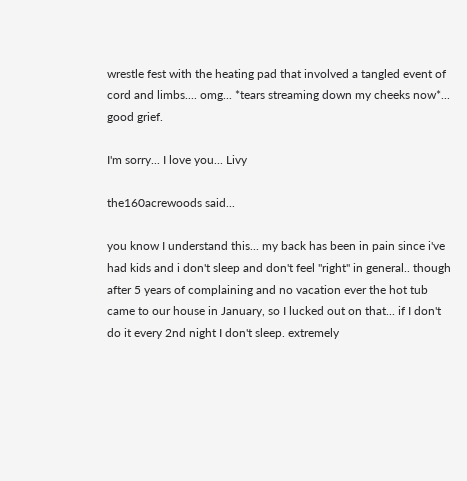wrestle fest with the heating pad that involved a tangled event of cord and limbs.... omg... *tears streaming down my cheeks now*... good grief.

I'm sorry... I love you... Livy

the160acrewoods said...

you know I understand this... my back has been in pain since i've had kids and i don't sleep and don't feel "right" in general.. though after 5 years of complaining and no vacation ever the hot tub came to our house in January, so I lucked out on that... if I don't do it every 2nd night I don't sleep. extremely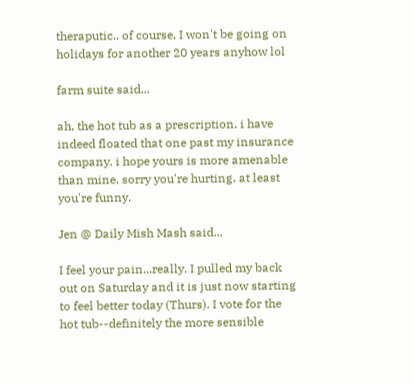theraputic.. of course, I won't be going on holidays for another 20 years anyhow lol

farm suite said...

ah, the hot tub as a prescription. i have indeed floated that one past my insurance company. i hope yours is more amenable than mine. sorry you're hurting. at least you're funny.

Jen @ Daily Mish Mash said...

I feel your pain...really. I pulled my back out on Saturday and it is just now starting to feel better today (Thurs). I vote for the hot tub--definitely the more sensible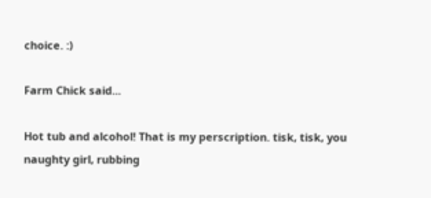choice. :)

Farm Chick said...

Hot tub and alcohol! That is my perscription. tisk, tisk, you naughty girl, rubbing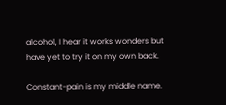alcohol, I hear it works wonders but have yet to try it on my own back.

Constant-pain is my middle name.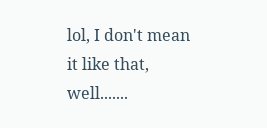lol, I don't mean it like that, well.......